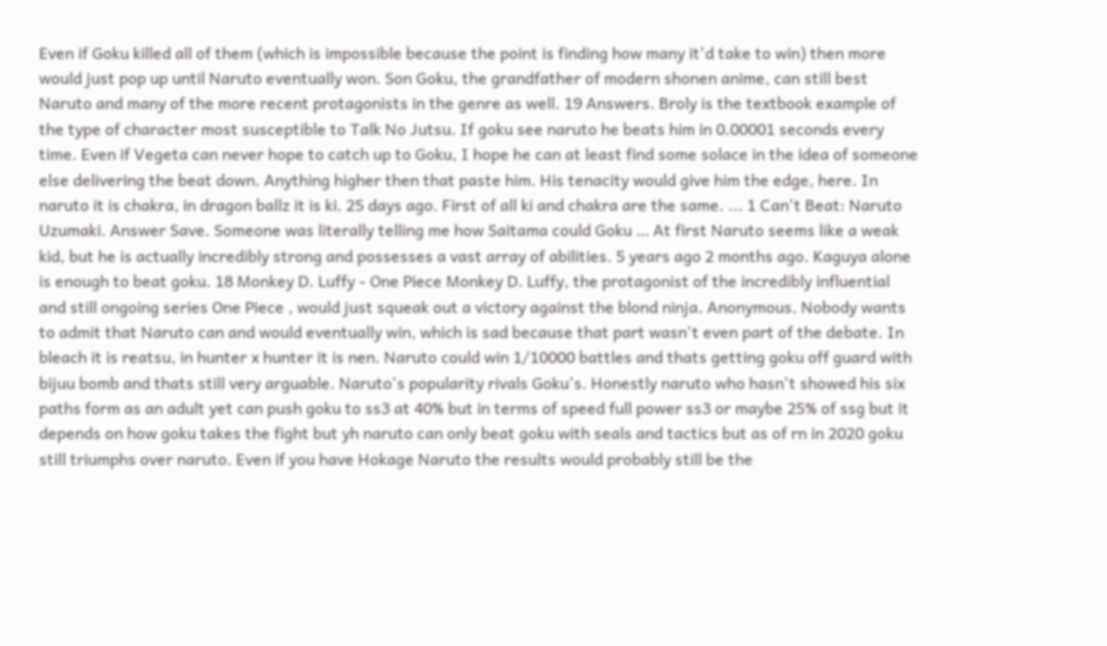Even if Goku killed all of them (which is impossible because the point is finding how many it'd take to win) then more would just pop up until Naruto eventually won. Son Goku, the grandfather of modern shonen anime, can still best Naruto and many of the more recent protagonists in the genre as well. 19 Answers. Broly is the textbook example of the type of character most susceptible to Talk No Jutsu. If goku see naruto he beats him in 0.00001 seconds every time. Even if Vegeta can never hope to catch up to Goku, I hope he can at least find some solace in the idea of someone else delivering the beat down. Anything higher then that paste him. His tenacity would give him the edge, here. In naruto it is chakra, in dragon ballz it is ki. 25 days ago. First of all ki and chakra are the same. ... 1 Can't Beat: Naruto Uzumaki. Answer Save. Someone was literally telling me how Saitama could Goku … At first Naruto seems like a weak kid, but he is actually incredibly strong and possesses a vast array of abilities. 5 years ago 2 months ago. Kaguya alone is enough to beat goku. 18 Monkey D. Luffy - One Piece Monkey D. Luffy, the protagonist of the incredibly influential and still ongoing series One Piece , would just squeak out a victory against the blond ninja. Anonymous. Nobody wants to admit that Naruto can and would eventually win, which is sad because that part wasn't even part of the debate. In bleach it is reatsu, in hunter x hunter it is nen. Naruto could win 1/10000 battles and thats getting goku off guard with bijuu bomb and thats still very arguable. Naruto's popularity rivals Goku's. Honestly naruto who hasn't showed his six paths form as an adult yet can push goku to ss3 at 40% but in terms of speed full power ss3 or maybe 25% of ssg but it depends on how goku takes the fight but yh naruto can only beat goku with seals and tactics but as of rn in 2020 goku still triumphs over naruto. Even if you have Hokage Naruto the results would probably still be the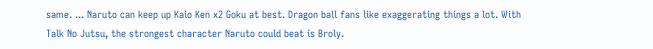same. ... Naruto can keep up Kaio Ken x2 Goku at best. Dragon ball fans like exaggerating things a lot. With Talk No Jutsu, the strongest character Naruto could beat is Broly.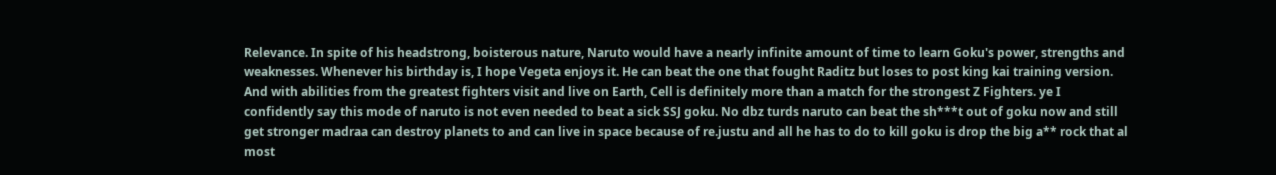Relevance. In spite of his headstrong, boisterous nature, Naruto would have a nearly infinite amount of time to learn Goku's power, strengths and weaknesses. Whenever his birthday is, I hope Vegeta enjoys it. He can beat the one that fought Raditz but loses to post king kai training version. And with abilities from the greatest fighters visit and live on Earth, Cell is definitely more than a match for the strongest Z Fighters. ye I confidently say this mode of naruto is not even needed to beat a sick SSJ goku. No dbz turds naruto can beat the sh***t out of goku now and still get stronger madraa can destroy planets to and can live in space because of re.justu and all he has to do to kill goku is drop the big a** rock that al most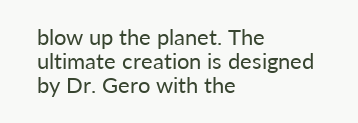blow up the planet. The ultimate creation is designed by Dr. Gero with the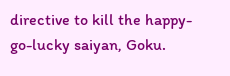directive to kill the happy-go-lucky saiyan, Goku.